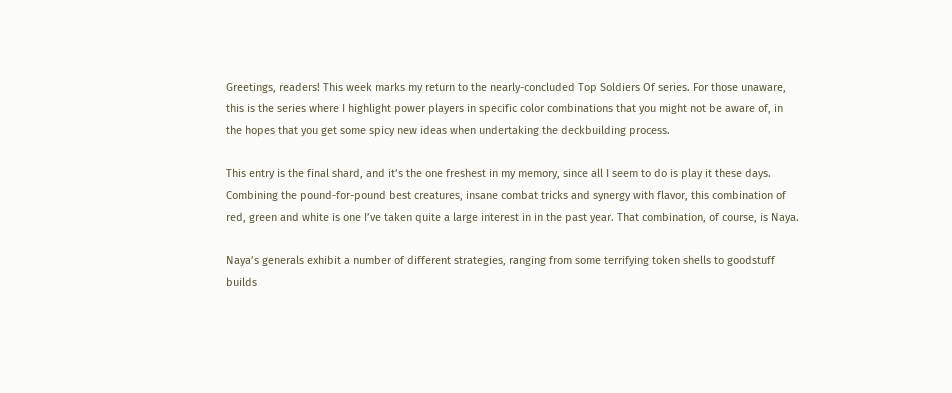Greetings, readers! This week marks my return to the nearly-concluded Top Soldiers Of series. For those unaware, this is the series where I highlight power players in specific color combinations that you might not be aware of, in the hopes that you get some spicy new ideas when undertaking the deckbuilding process.

This entry is the final shard, and it’s the one freshest in my memory, since all I seem to do is play it these days. Combining the pound-for-pound best creatures, insane combat tricks and synergy with flavor, this combination of red, green and white is one I’ve taken quite a large interest in in the past year. That combination, of course, is Naya.

Naya’s generals exhibit a number of different strategies, ranging from some terrifying token shells to goodstuff builds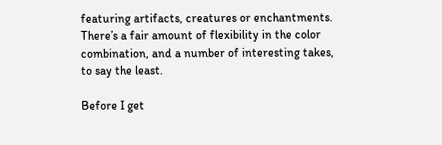featuring artifacts, creatures or enchantments. There’s a fair amount of flexibility in the color combination, and a number of interesting takes, to say the least.

Before I get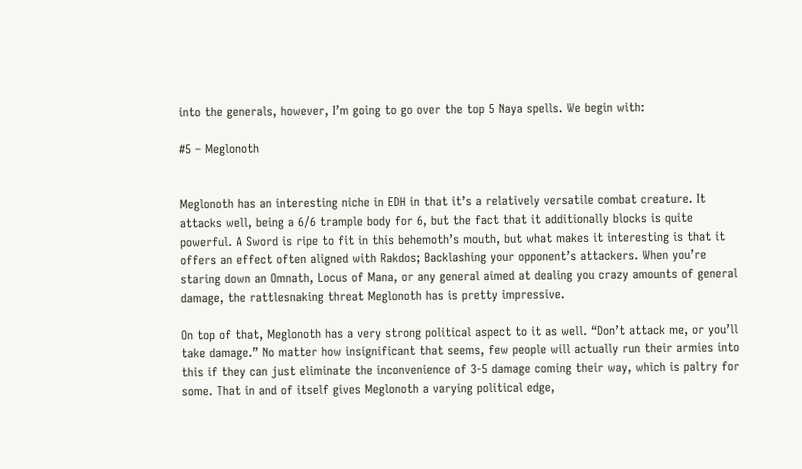into the generals, however, I’m going to go over the top 5 Naya spells. We begin with:

#5 – Meglonoth


Meglonoth has an interesting niche in EDH in that it’s a relatively versatile combat creature. It attacks well, being a 6/6 trample body for 6, but the fact that it additionally blocks is quite powerful. A Sword is ripe to fit in this behemoth’s mouth, but what makes it interesting is that it offers an effect often aligned with Rakdos; Backlashing your opponent’s attackers. When you’re staring down an Omnath, Locus of Mana, or any general aimed at dealing you crazy amounts of general damage, the rattlesnaking threat Meglonoth has is pretty impressive.

On top of that, Meglonoth has a very strong political aspect to it as well. “Don’t attack me, or you’ll take damage.” No matter how insignificant that seems, few people will actually run their armies into this if they can just eliminate the inconvenience of 3-5 damage coming their way, which is paltry for some. That in and of itself gives Meglonoth a varying political edge,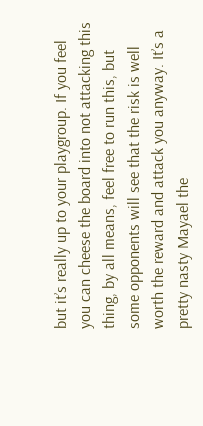but it’s really up to your playgroup. If you feel you can cheese the board into not attacking this thing, by all means, feel free to run this, but some opponents will see that the risk is well worth the reward and attack you anyway. It’s a pretty nasty Mayael the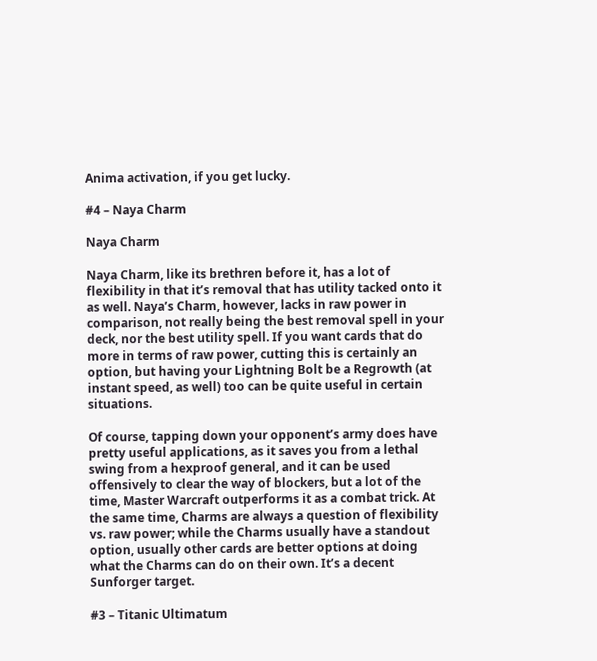Anima activation, if you get lucky.

#4 – Naya Charm

Naya Charm

Naya Charm, like its brethren before it, has a lot of flexibility in that it’s removal that has utility tacked onto it as well. Naya’s Charm, however, lacks in raw power in comparison, not really being the best removal spell in your deck, nor the best utility spell. If you want cards that do more in terms of raw power, cutting this is certainly an option, but having your Lightning Bolt be a Regrowth (at instant speed, as well) too can be quite useful in certain situations.

Of course, tapping down your opponent’s army does have pretty useful applications, as it saves you from a lethal swing from a hexproof general, and it can be used offensively to clear the way of blockers, but a lot of the time, Master Warcraft outperforms it as a combat trick. At the same time, Charms are always a question of flexibility vs. raw power; while the Charms usually have a standout option, usually other cards are better options at doing what the Charms can do on their own. It’s a decent Sunforger target.

#3 – Titanic Ultimatum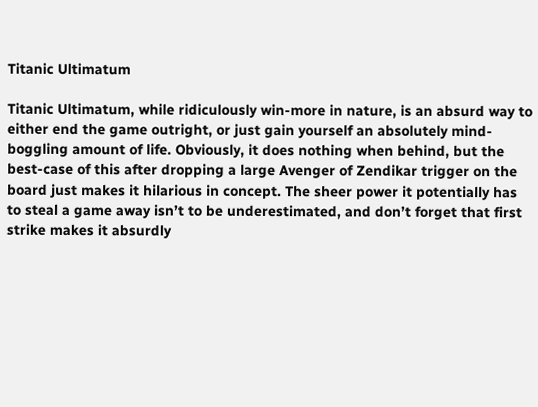Titanic Ultimatum

Titanic Ultimatum, while ridiculously win-more in nature, is an absurd way to either end the game outright, or just gain yourself an absolutely mind-boggling amount of life. Obviously, it does nothing when behind, but the best-case of this after dropping a large Avenger of Zendikar trigger on the board just makes it hilarious in concept. The sheer power it potentially has to steal a game away isn’t to be underestimated, and don’t forget that first strike makes it absurdly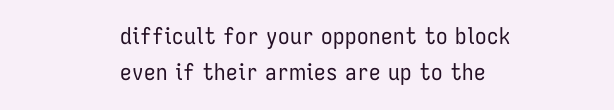difficult for your opponent to block even if their armies are up to the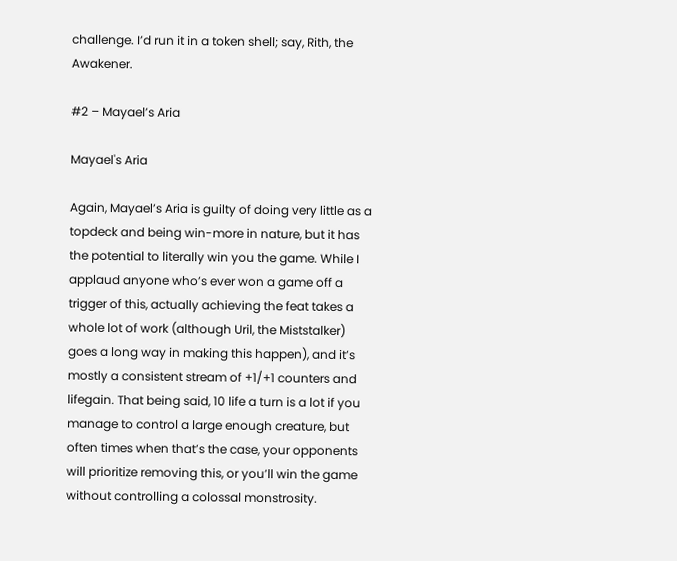challenge. I’d run it in a token shell; say, Rith, the Awakener.

#2 – Mayael’s Aria

Mayael's Aria

Again, Mayael’s Aria is guilty of doing very little as a topdeck and being win-more in nature, but it has the potential to literally win you the game. While I applaud anyone who’s ever won a game off a trigger of this, actually achieving the feat takes a whole lot of work (although Uril, the Miststalker) goes a long way in making this happen), and it’s mostly a consistent stream of +1/+1 counters and lifegain. That being said, 10 life a turn is a lot if you manage to control a large enough creature, but often times when that’s the case, your opponents will prioritize removing this, or you’ll win the game without controlling a colossal monstrosity.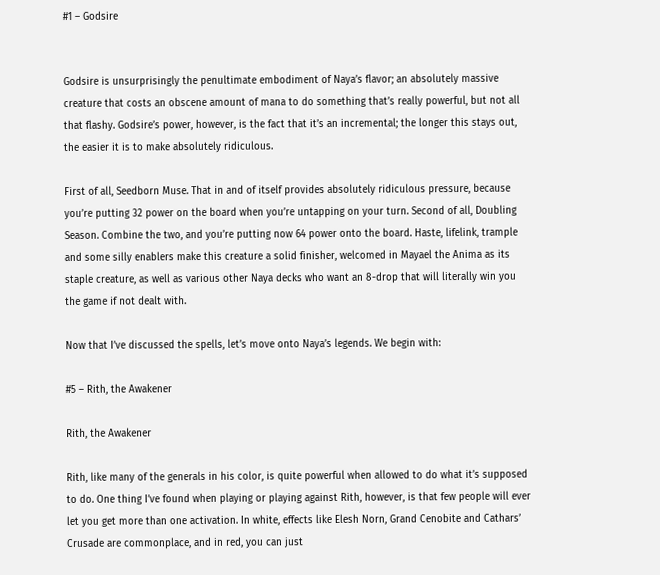#1 – Godsire


Godsire is unsurprisingly the penultimate embodiment of Naya’s flavor; an absolutely massive creature that costs an obscene amount of mana to do something that’s really powerful, but not all that flashy. Godsire’s power, however, is the fact that it’s an incremental; the longer this stays out, the easier it is to make absolutely ridiculous.

First of all, Seedborn Muse. That in and of itself provides absolutely ridiculous pressure, because you’re putting 32 power on the board when you’re untapping on your turn. Second of all, Doubling Season. Combine the two, and you’re putting now 64 power onto the board. Haste, lifelink, trample and some silly enablers make this creature a solid finisher, welcomed in Mayael the Anima as its staple creature, as well as various other Naya decks who want an 8-drop that will literally win you the game if not dealt with.

Now that I’ve discussed the spells, let’s move onto Naya’s legends. We begin with:

#5 – Rith, the Awakener

Rith, the Awakener

Rith, like many of the generals in his color, is quite powerful when allowed to do what it’s supposed to do. One thing I’ve found when playing or playing against Rith, however, is that few people will ever let you get more than one activation. In white, effects like Elesh Norn, Grand Cenobite and Cathars’ Crusade are commonplace, and in red, you can just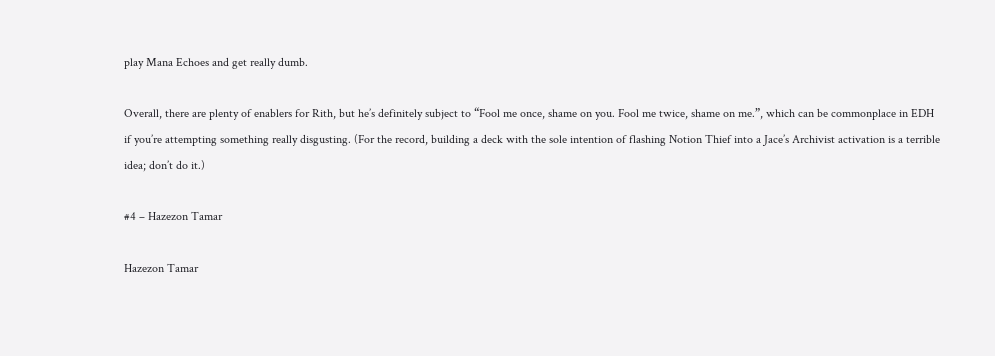play Mana Echoes and get really dumb.

Overall, there are plenty of enablers for Rith, but he’s definitely subject to “Fool me once, shame on you. Fool me twice, shame on me.”, which can be commonplace in EDH if you’re attempting something really disgusting. (For the record, building a deck with the sole intention of flashing Notion Thief into a Jace’s Archivist activation is a terrible idea; don’t do it.)

#4 – Hazezon Tamar

Hazezon Tamar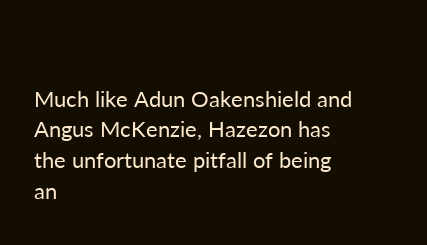Much like Adun Oakenshield and Angus McKenzie, Hazezon has the unfortunate pitfall of being an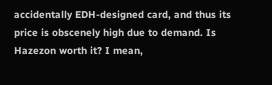accidentally EDH-designed card, and thus its price is obscenely high due to demand. Is Hazezon worth it? I mean,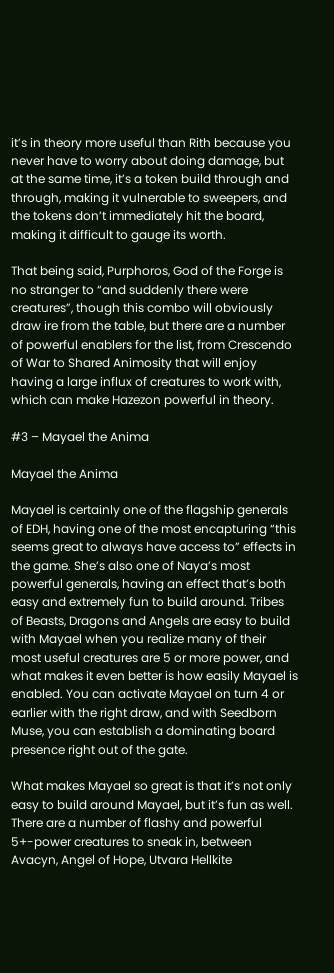it’s in theory more useful than Rith because you never have to worry about doing damage, but at the same time, it’s a token build through and through, making it vulnerable to sweepers, and the tokens don’t immediately hit the board, making it difficult to gauge its worth.

That being said, Purphoros, God of the Forge is no stranger to “and suddenly there were creatures”, though this combo will obviously draw ire from the table, but there are a number of powerful enablers for the list, from Crescendo of War to Shared Animosity that will enjoy having a large influx of creatures to work with, which can make Hazezon powerful in theory.

#3 – Mayael the Anima

Mayael the Anima

Mayael is certainly one of the flagship generals of EDH, having one of the most encapturing “this seems great to always have access to” effects in the game. She’s also one of Naya’s most powerful generals, having an effect that’s both easy and extremely fun to build around. Tribes of Beasts, Dragons and Angels are easy to build with Mayael when you realize many of their most useful creatures are 5 or more power, and what makes it even better is how easily Mayael is enabled. You can activate Mayael on turn 4 or earlier with the right draw, and with Seedborn Muse, you can establish a dominating board presence right out of the gate.

What makes Mayael so great is that it’s not only easy to build around Mayael, but it’s fun as well. There are a number of flashy and powerful 5+-power creatures to sneak in, between Avacyn, Angel of Hope, Utvara Hellkite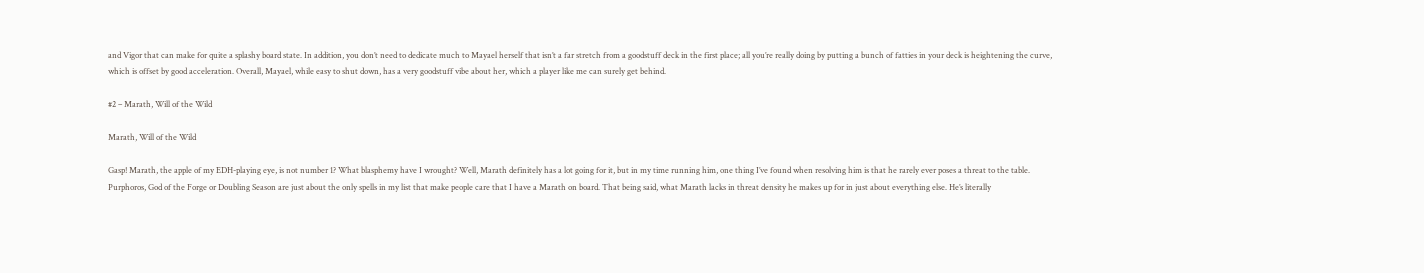and Vigor that can make for quite a splashy board state. In addition, you don’t need to dedicate much to Mayael herself that isn’t a far stretch from a goodstuff deck in the first place; all you’re really doing by putting a bunch of fatties in your deck is heightening the curve, which is offset by good acceleration. Overall, Mayael, while easy to shut down, has a very goodstuff vibe about her, which a player like me can surely get behind.

#2 – Marath, Will of the Wild

Marath, Will of the Wild

Gasp! Marath, the apple of my EDH-playing eye, is not number 1? What blasphemy have I wrought? Well, Marath definitely has a lot going for it, but in my time running him, one thing I’ve found when resolving him is that he rarely ever poses a threat to the table. Purphoros, God of the Forge or Doubling Season are just about the only spells in my list that make people care that I have a Marath on board. That being said, what Marath lacks in threat density he makes up for in just about everything else. He’s literally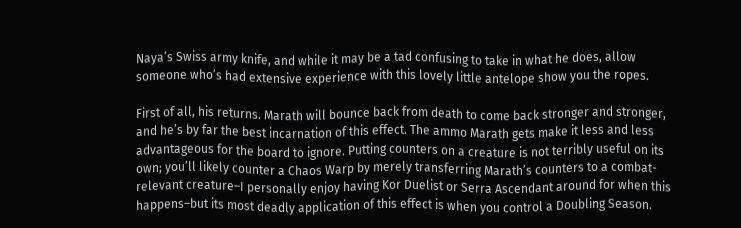Naya’s Swiss army knife, and while it may be a tad confusing to take in what he does, allow someone who’s had extensive experience with this lovely little antelope show you the ropes.

First of all, his returns. Marath will bounce back from death to come back stronger and stronger, and he’s by far the best incarnation of this effect. The ammo Marath gets make it less and less advantageous for the board to ignore. Putting counters on a creature is not terribly useful on its own; you’ll likely counter a Chaos Warp by merely transferring Marath’s counters to a combat-relevant creature–I personally enjoy having Kor Duelist or Serra Ascendant around for when this happens–but its most deadly application of this effect is when you control a Doubling Season.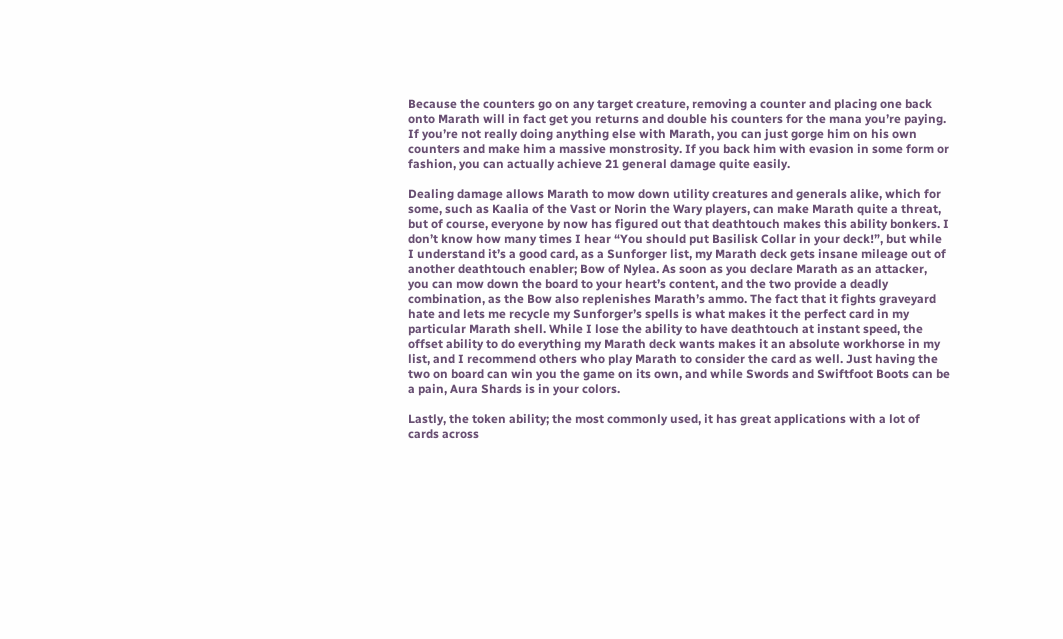Because the counters go on any target creature, removing a counter and placing one back onto Marath will in fact get you returns and double his counters for the mana you’re paying. If you’re not really doing anything else with Marath, you can just gorge him on his own counters and make him a massive monstrosity. If you back him with evasion in some form or fashion, you can actually achieve 21 general damage quite easily.

Dealing damage allows Marath to mow down utility creatures and generals alike, which for some, such as Kaalia of the Vast or Norin the Wary players, can make Marath quite a threat, but of course, everyone by now has figured out that deathtouch makes this ability bonkers. I don’t know how many times I hear “You should put Basilisk Collar in your deck!”, but while I understand it’s a good card, as a Sunforger list, my Marath deck gets insane mileage out of another deathtouch enabler; Bow of Nylea. As soon as you declare Marath as an attacker, you can mow down the board to your heart’s content, and the two provide a deadly combination, as the Bow also replenishes Marath’s ammo. The fact that it fights graveyard hate and lets me recycle my Sunforger’s spells is what makes it the perfect card in my particular Marath shell. While I lose the ability to have deathtouch at instant speed, the offset ability to do everything my Marath deck wants makes it an absolute workhorse in my list, and I recommend others who play Marath to consider the card as well. Just having the two on board can win you the game on its own, and while Swords and Swiftfoot Boots can be a pain, Aura Shards is in your colors.

Lastly, the token ability; the most commonly used, it has great applications with a lot of cards across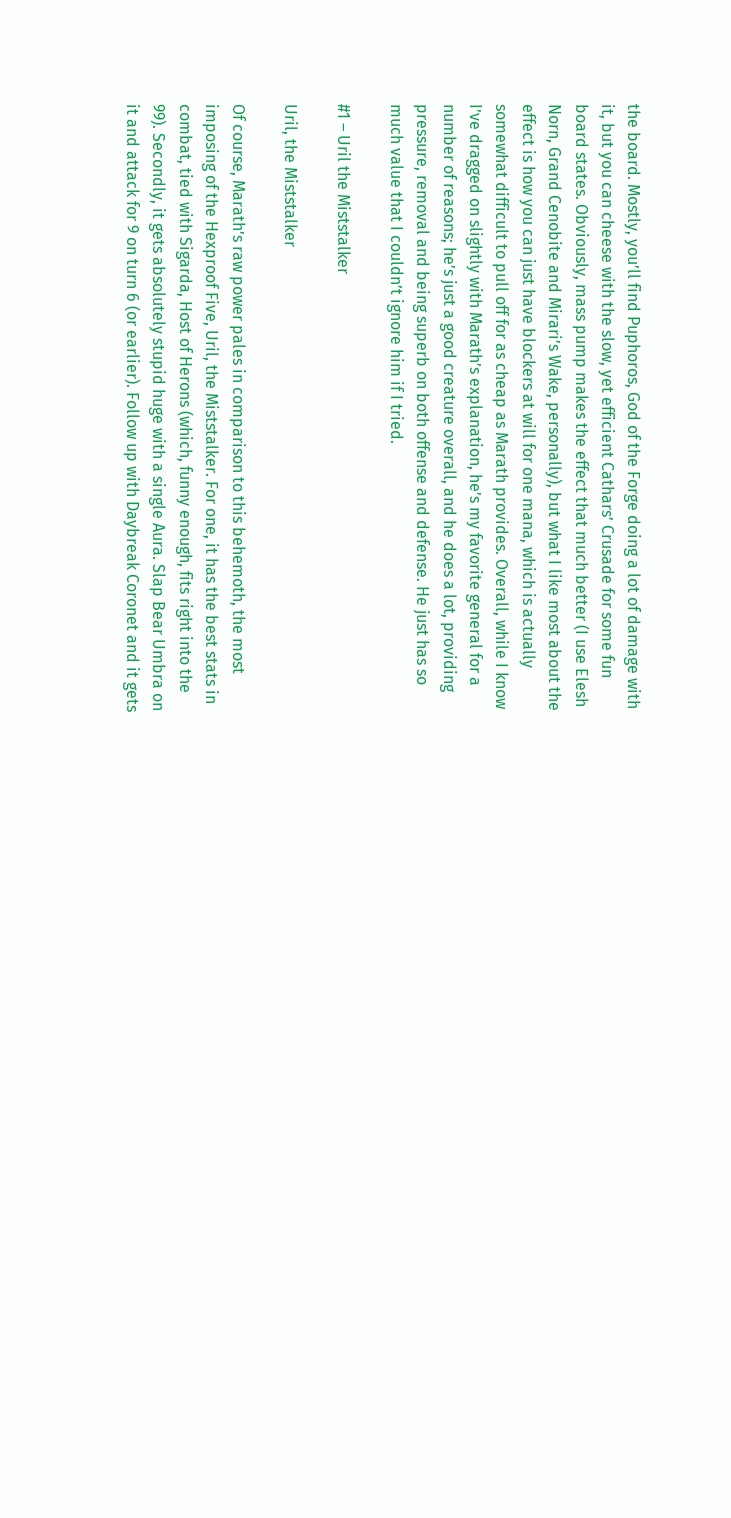the board. Mostly, you’ll find Puphoros, God of the Forge doing a lot of damage with it, but you can cheese with the slow, yet efficient Cathars’ Crusade for some fun board states. Obviously, mass pump makes the effect that much better (I use Elesh Norn, Grand Cenobite and Mirari’s Wake, personally), but what I like most about the effect is how you can just have blockers at will for one mana, which is actually somewhat difficult to pull off for as cheap as Marath provides. Overall, while I know I’ve dragged on slightly with Marath’s explanation, he’s my favorite general for a number of reasons; he’s just a good creature overall, and he does a lot, providing pressure, removal and being superb on both offense and defense. He just has so much value that I couldn’t ignore him if I tried.

#1 – Uril the Miststalker

Uril, the Miststalker

Of course, Marath’s raw power pales in comparison to this behemoth, the most imposing of the Hexproof Five, Uril, the Miststalker. For one, it has the best stats in combat, tied with Sigarda, Host of Herons (which, funny enough, fits right into the 99). Secondly, it gets absolutely stupid huge with a single Aura. Slap Bear Umbra on it and attack for 9 on turn 6 (or earlier). Follow up with Daybreak Coronet and it gets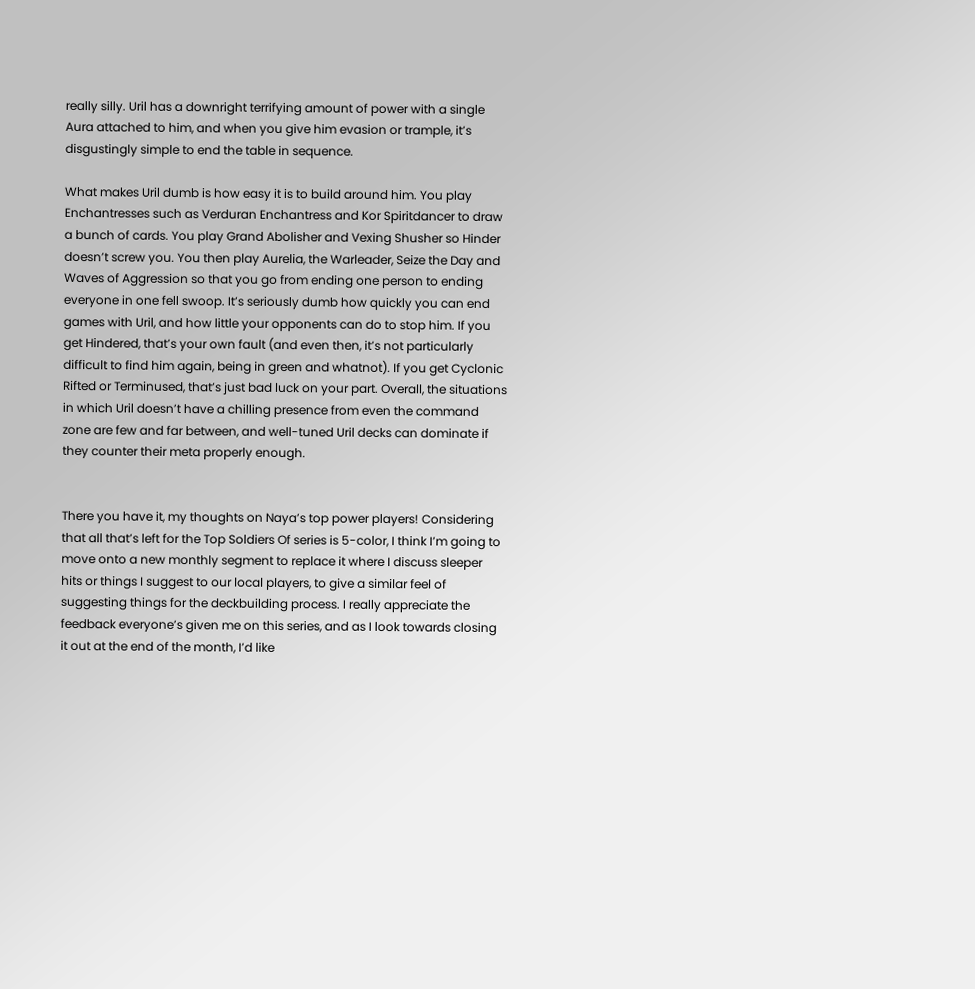really silly. Uril has a downright terrifying amount of power with a single Aura attached to him, and when you give him evasion or trample, it’s disgustingly simple to end the table in sequence.

What makes Uril dumb is how easy it is to build around him. You play Enchantresses such as Verduran Enchantress and Kor Spiritdancer to draw a bunch of cards. You play Grand Abolisher and Vexing Shusher so Hinder doesn’t screw you. You then play Aurelia, the Warleader, Seize the Day and Waves of Aggression so that you go from ending one person to ending everyone in one fell swoop. It’s seriously dumb how quickly you can end games with Uril, and how little your opponents can do to stop him. If you get Hindered, that’s your own fault (and even then, it’s not particularly difficult to find him again, being in green and whatnot). If you get Cyclonic Rifted or Terminused, that’s just bad luck on your part. Overall, the situations in which Uril doesn’t have a chilling presence from even the command zone are few and far between, and well-tuned Uril decks can dominate if they counter their meta properly enough.


There you have it, my thoughts on Naya’s top power players! Considering that all that’s left for the Top Soldiers Of series is 5-color, I think I’m going to move onto a new monthly segment to replace it where I discuss sleeper hits or things I suggest to our local players, to give a similar feel of suggesting things for the deckbuilding process. I really appreciate the feedback everyone’s given me on this series, and as I look towards closing it out at the end of the month, I’d like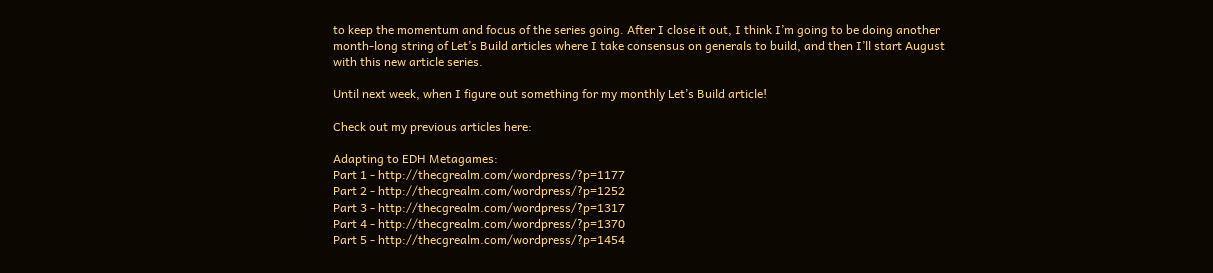to keep the momentum and focus of the series going. After I close it out, I think I’m going to be doing another month-long string of Let’s Build articles where I take consensus on generals to build, and then I’ll start August with this new article series.

Until next week, when I figure out something for my monthly Let’s Build article!

Check out my previous articles here:

Adapting to EDH Metagames:
Part 1 - http://thecgrealm.com/wordpress/?p=1177
Part 2 - http://thecgrealm.com/wordpress/?p=1252
Part 3 - http://thecgrealm.com/wordpress/?p=1317
Part 4 - http://thecgrealm.com/wordpress/?p=1370
Part 5 - http://thecgrealm.com/wordpress/?p=1454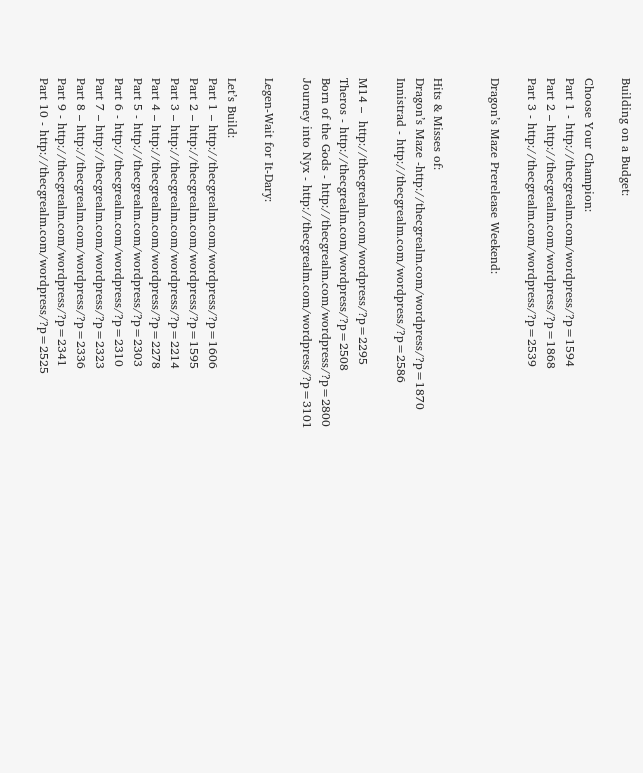Building on a Budget:

Choose Your Champion:
Part 1 - http://thecgrealm.com/wordpress/?p=1594
Part 2 – http://thecgrealm.com/wordpress/?p=1868
Part 3 - http://thecgrealm.com/wordpress/?p=2539

Dragon’s Maze Prerelease Weekend:


Hits & Misses of:
Dragon’s Maze -http://thecgrealm.com/wordpress/?p=1870
Innistrad - http://thecgrealm.com/wordpress/?p=2586

M14 –  http://thecgrealm.com/wordpress/?p=2295
Theros - http://thecgrealm.com/wordpress/?p=2508
Born of the Gods - http://thecgrealm.com/wordpress/?p=2800
Journey into Nyx - http://thecgrealm.com/wordpress/?p=3101

Legen-Wait for It-Dary:

Let’s Build:
Part 1 – http://thecgrealm.com/wordpress/?p=1606
Part 2 – http://thecgrealm.com/wordpress/?p=1595
Part 3 – http://thecgrealm.com/wordpress/?p=2214
Part 4 – http://thecgrealm.com/wordpress/?p=2278
Part 5 - http://thecgrealm.com/wordpress/?p=2303
Part 6 - http://thecgrealm.com/wordpress/?p=2310
Part 7 – http://thecgrealm.com/wordpress/?p=2323
Part 8 – http://thecgrealm.com/wordpress/?p=2336
Part 9 - http://thecgrealm.com/wordpress/?p=2341
Part 10 - http://thecgrealm.com/wordpress/?p=2525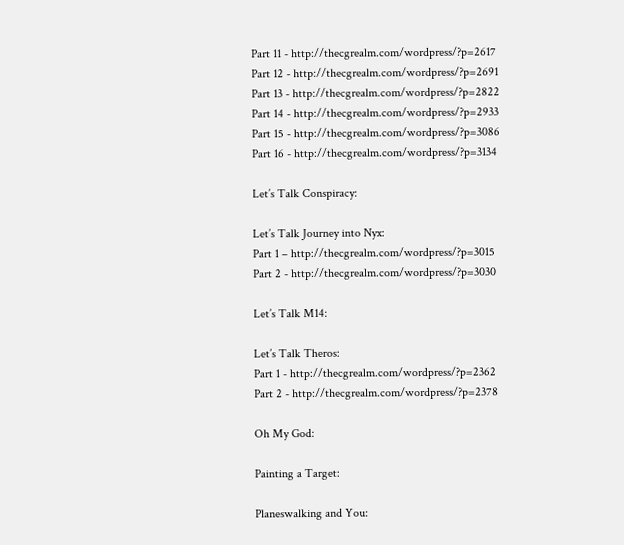Part 11 - http://thecgrealm.com/wordpress/?p=2617
Part 12 - http://thecgrealm.com/wordpress/?p=2691
Part 13 - http://thecgrealm.com/wordpress/?p=2822
Part 14 - http://thecgrealm.com/wordpress/?p=2933
Part 15 - http://thecgrealm.com/wordpress/?p=3086
Part 16 - http://thecgrealm.com/wordpress/?p=3134

Let’s Talk Conspiracy:

Let’s Talk Journey into Nyx:
Part 1 – http://thecgrealm.com/wordpress/?p=3015
Part 2 - http://thecgrealm.com/wordpress/?p=3030

Let’s Talk M14:

Let’s Talk Theros:
Part 1 - http://thecgrealm.com/wordpress/?p=2362
Part 2 - http://thecgrealm.com/wordpress/?p=2378

Oh My God:

Painting a Target:

Planeswalking and You: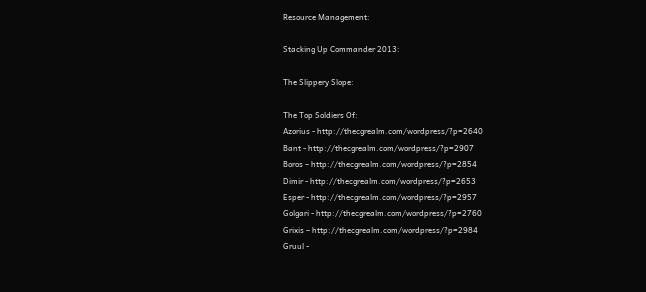Resource Management:

Stacking Up Commander 2013:

The Slippery Slope:

The Top Soldiers Of:
Azorius - http://thecgrealm.com/wordpress/?p=2640
Bant - http://thecgrealm.com/wordpress/?p=2907
Boros – http://thecgrealm.com/wordpress/?p=2854
Dimir - http://thecgrealm.com/wordpress/?p=2653
Esper - http://thecgrealm.com/wordpress/?p=2957
Golgari - http://thecgrealm.com/wordpress/?p=2760
Grixis – http://thecgrealm.com/wordpress/?p=2984
Gruul -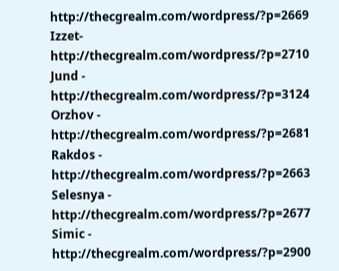http://thecgrealm.com/wordpress/?p=2669
Izzet- http://thecgrealm.com/wordpress/?p=2710
Jund - http://thecgrealm.com/wordpress/?p=3124
Orzhov - http://thecgrealm.com/wordpress/?p=2681
Rakdos - http://thecgrealm.com/wordpress/?p=2663
Selesnya - http://thecgrealm.com/wordpress/?p=2677
Simic - http://thecgrealm.com/wordpress/?p=2900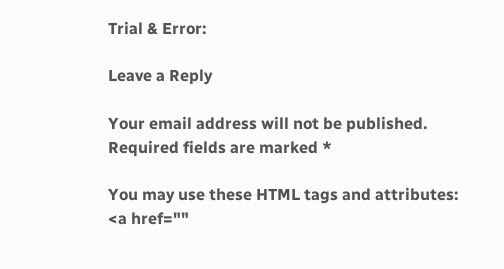Trial & Error:

Leave a Reply

Your email address will not be published. Required fields are marked *

You may use these HTML tags and attributes: <a href=""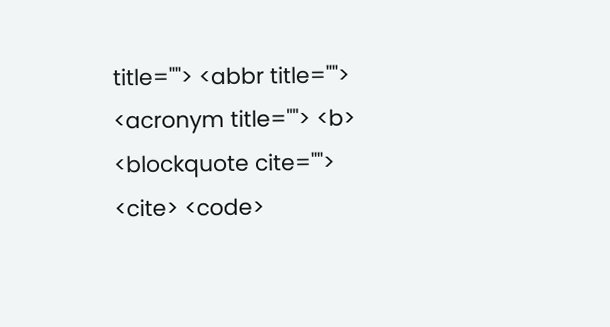title=""> <abbr title=""> <acronym title=""> <b> <blockquote cite=""> <cite> <code>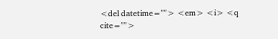<del datetime=""> <em> <i> <q cite="">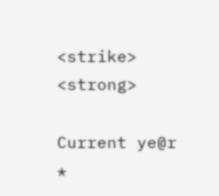<strike> <strong>

Current ye@r *